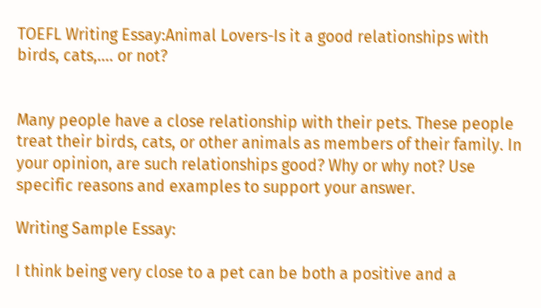TOEFL Writing Essay:Animal Lovers-Is it a good relationships with birds, cats,…. or not?


Many people have a close relationship with their pets. These people treat their birds, cats, or other animals as members of their family. In your opinion, are such relationships good? Why or why not? Use specific reasons and examples to support your answer.

Writing Sample Essay:

I think being very close to a pet can be both a positive and a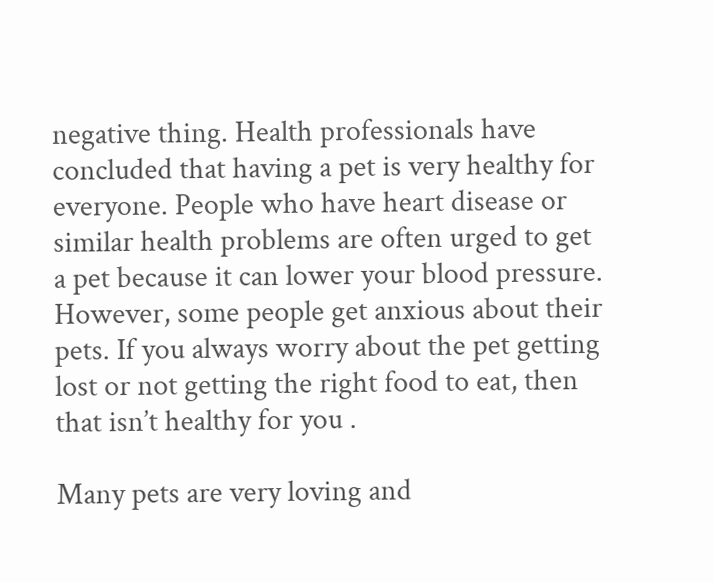negative thing. Health professionals have concluded that having a pet is very healthy for everyone. People who have heart disease or similar health problems are often urged to get a pet because it can lower your blood pressure. However, some people get anxious about their pets. If you always worry about the pet getting lost or not getting the right food to eat, then that isn’t healthy for you .

Many pets are very loving and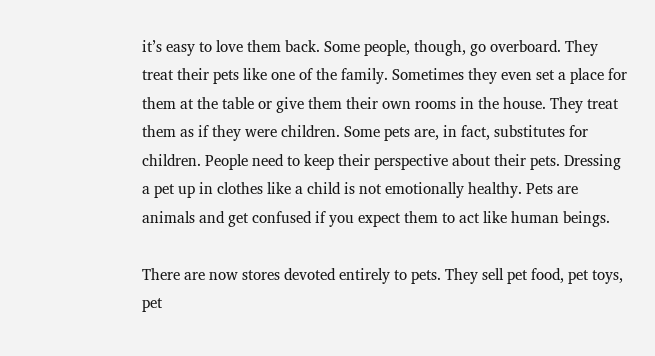it’s easy to love them back. Some people, though, go overboard. They treat their pets like one of the family. Sometimes they even set a place for them at the table or give them their own rooms in the house. They treat them as if they were children. Some pets are, in fact, substitutes for children. People need to keep their perspective about their pets. Dressing a pet up in clothes like a child is not emotionally healthy. Pets are animals and get confused if you expect them to act like human beings.

There are now stores devoted entirely to pets. They sell pet food, pet toys, pet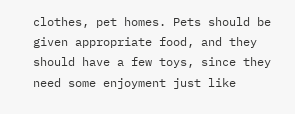clothes, pet homes. Pets should be given appropriate food, and they should have a few toys, since they need some enjoyment just like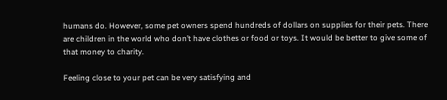humans do. However, some pet owners spend hundreds of dollars on supplies for their pets. There are children in the world who don’t have clothes or food or toys. It would be better to give some of that money to charity.

Feeling close to your pet can be very satisfying and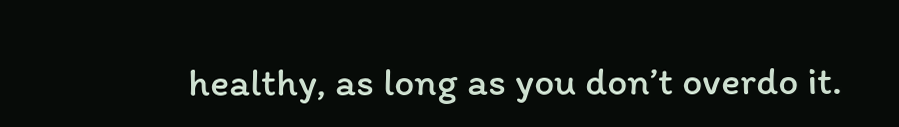healthy, as long as you don’t overdo it.